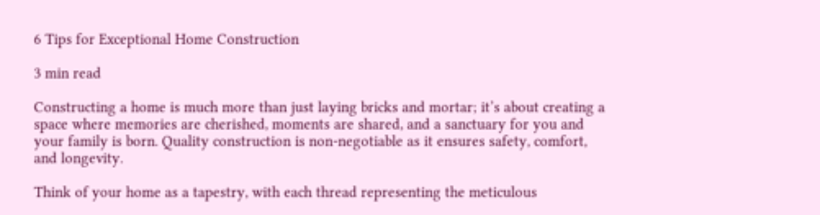6 Tips for Exceptional Home Construction

3 min read

Constructing a home is much more than just laying bricks and mortar; it’s about creating a space where memories are cherished, moments are shared, and a sanctuary for you and your family is born. Quality construction is non-negotiable as it ensures safety, comfort, and longevity.

Think of your home as a tapestry, with each thread representing the meticulous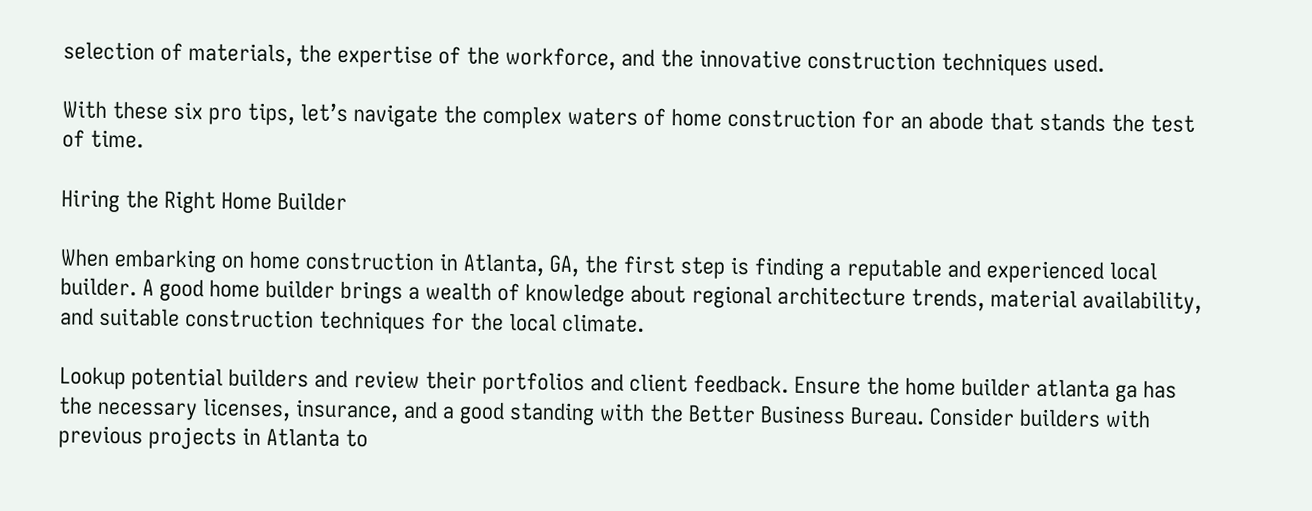selection of materials, the expertise of the workforce, and the innovative construction techniques used.

With these six pro tips, let’s navigate the complex waters of home construction for an abode that stands the test of time.

Hiring the Right Home Builder

When embarking on home construction in Atlanta, GA, the first step is finding a reputable and experienced local builder. A good home builder brings a wealth of knowledge about regional architecture trends, material availability, and suitable construction techniques for the local climate.

Lookup potential builders and review their portfolios and client feedback. Ensure the home builder atlanta ga has the necessary licenses, insurance, and a good standing with the Better Business Bureau. Consider builders with previous projects in Atlanta to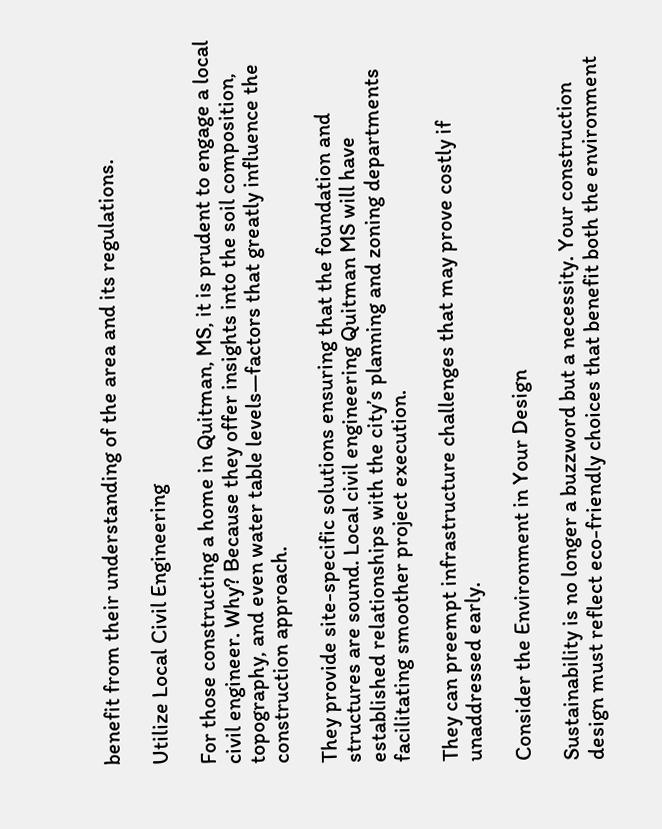benefit from their understanding of the area and its regulations.

Utilize Local Civil Engineering

For those constructing a home in Quitman, MS, it is prudent to engage a local civil engineer. Why? Because they offer insights into the soil composition, topography, and even water table levels—factors that greatly influence the construction approach.

They provide site-specific solutions ensuring that the foundation and structures are sound. Local civil engineering Quitman MS will have established relationships with the city’s planning and zoning departments facilitating smoother project execution.

They can preempt infrastructure challenges that may prove costly if unaddressed early.

Consider the Environment in Your Design

Sustainability is no longer a buzzword but a necessity. Your construction design must reflect eco-friendly choices that benefit both the environment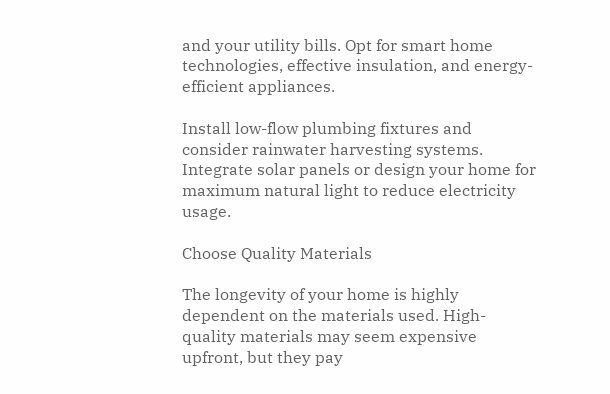and your utility bills. Opt for smart home technologies, effective insulation, and energy-efficient appliances.

Install low-flow plumbing fixtures and consider rainwater harvesting systems. Integrate solar panels or design your home for maximum natural light to reduce electricity usage.

Choose Quality Materials

The longevity of your home is highly dependent on the materials used. High-quality materials may seem expensive upfront, but they pay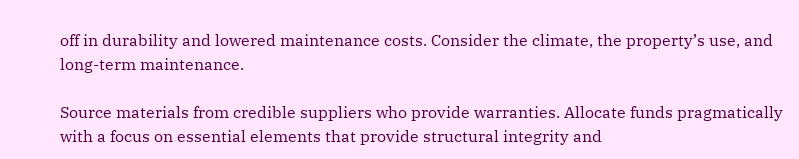off in durability and lowered maintenance costs. Consider the climate, the property’s use, and long-term maintenance.

Source materials from credible suppliers who provide warranties. Allocate funds pragmatically with a focus on essential elements that provide structural integrity and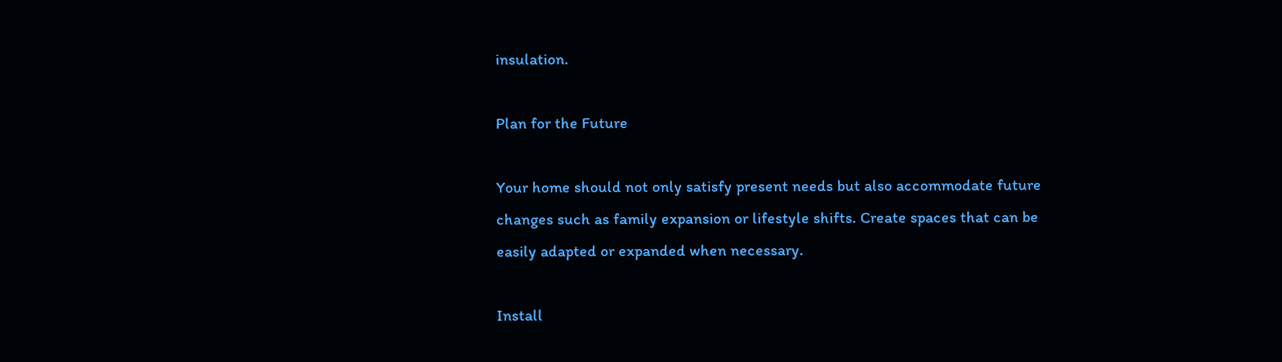insulation.

Plan for the Future

Your home should not only satisfy present needs but also accommodate future changes such as family expansion or lifestyle shifts. Create spaces that can be easily adapted or expanded when necessary.

Install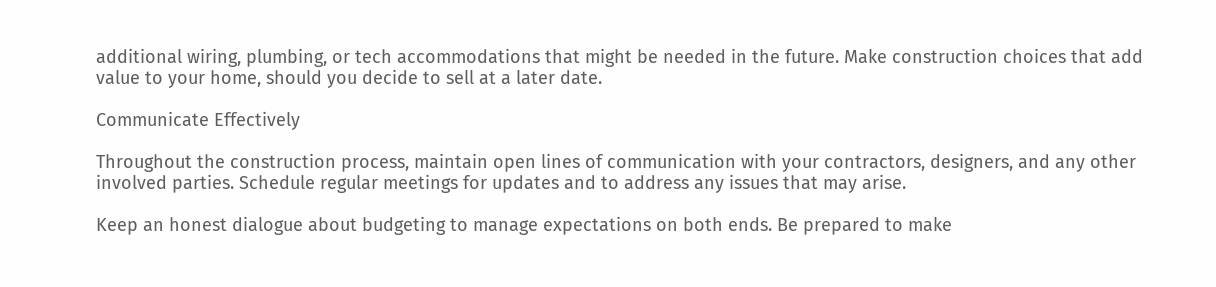additional wiring, plumbing, or tech accommodations that might be needed in the future. Make construction choices that add value to your home, should you decide to sell at a later date.

Communicate Effectively

Throughout the construction process, maintain open lines of communication with your contractors, designers, and any other involved parties. Schedule regular meetings for updates and to address any issues that may arise.

Keep an honest dialogue about budgeting to manage expectations on both ends. Be prepared to make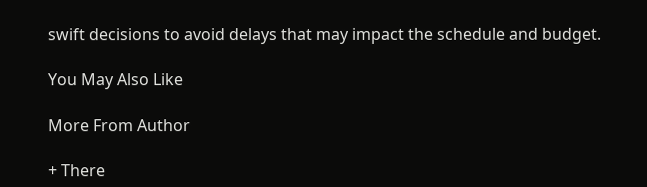swift decisions to avoid delays that may impact the schedule and budget.

You May Also Like

More From Author

+ There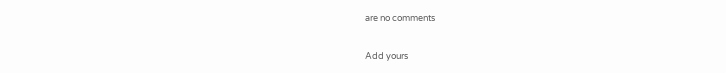are no comments

Add yours